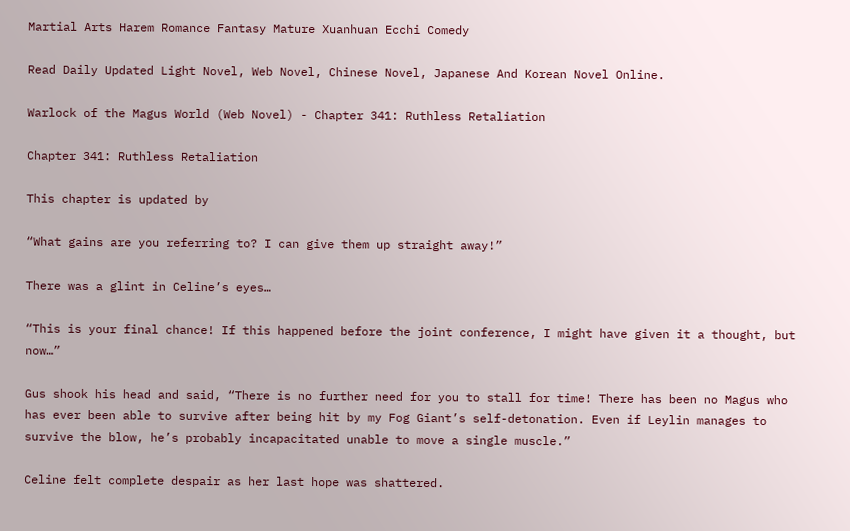Martial Arts Harem Romance Fantasy Mature Xuanhuan Ecchi Comedy

Read Daily Updated Light Novel, Web Novel, Chinese Novel, Japanese And Korean Novel Online.

Warlock of the Magus World (Web Novel) - Chapter 341: Ruthless Retaliation

Chapter 341: Ruthless Retaliation

This chapter is updated by

“What gains are you referring to? I can give them up straight away!”

There was a glint in Celine’s eyes…

“This is your final chance! If this happened before the joint conference, I might have given it a thought, but now…”

Gus shook his head and said, “There is no further need for you to stall for time! There has been no Magus who has ever been able to survive after being hit by my Fog Giant’s self-detonation. Even if Leylin manages to survive the blow, he’s probably incapacitated unable to move a single muscle.”

Celine felt complete despair as her last hope was shattered.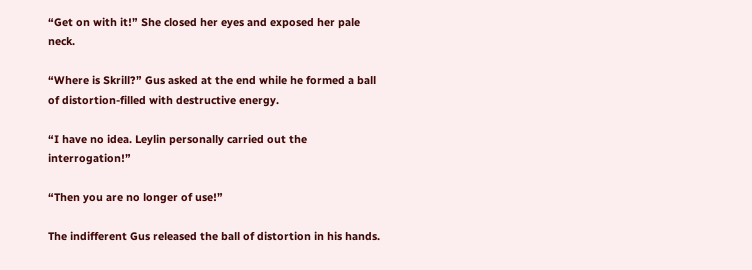“Get on with it!” She closed her eyes and exposed her pale neck.

“Where is Skrill?” Gus asked at the end while he formed a ball of distortion-filled with destructive energy.

“I have no idea. Leylin personally carried out the interrogation!”

“Then you are no longer of use!”

The indifferent Gus released the ball of distortion in his hands.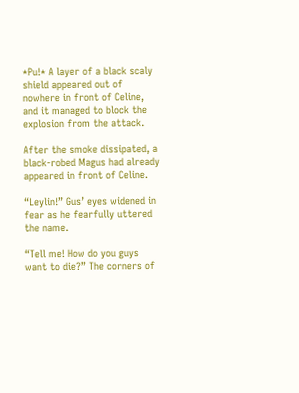*Pu!* A layer of a black scaly shield appeared out of nowhere in front of Celine, and it managed to block the explosion from the attack.

After the smoke dissipated, a black-robed Magus had already appeared in front of Celine.

“Leylin!” Gus’ eyes widened in fear as he fearfully uttered the name.

“Tell me! How do you guys want to die?” The corners of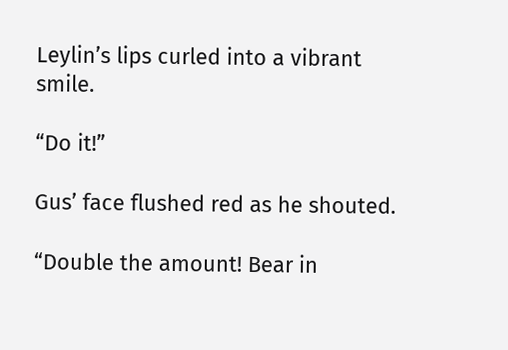Leylin’s lips curled into a vibrant smile.

“Do it!”

Gus’ face flushed red as he shouted.

“Double the amount! Bear in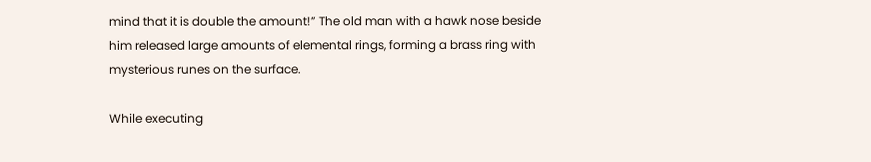mind that it is double the amount!” The old man with a hawk nose beside him released large amounts of elemental rings, forming a brass ring with mysterious runes on the surface.

While executing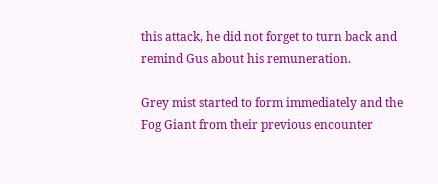this attack, he did not forget to turn back and remind Gus about his remuneration.

Grey mist started to form immediately and the Fog Giant from their previous encounter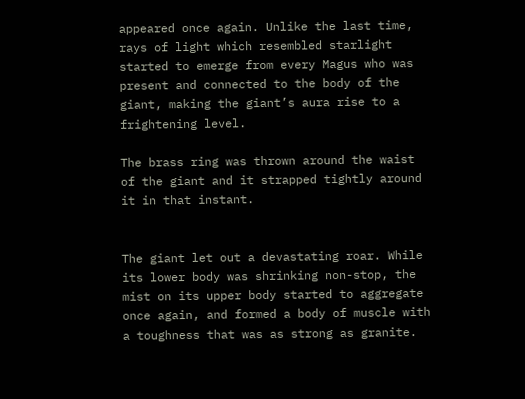appeared once again. Unlike the last time, rays of light which resembled starlight started to emerge from every Magus who was present and connected to the body of the giant, making the giant’s aura rise to a frightening level.

The brass ring was thrown around the waist of the giant and it strapped tightly around it in that instant.


The giant let out a devastating roar. While its lower body was shrinking non-stop, the mist on its upper body started to aggregate once again, and formed a body of muscle with a toughness that was as strong as granite.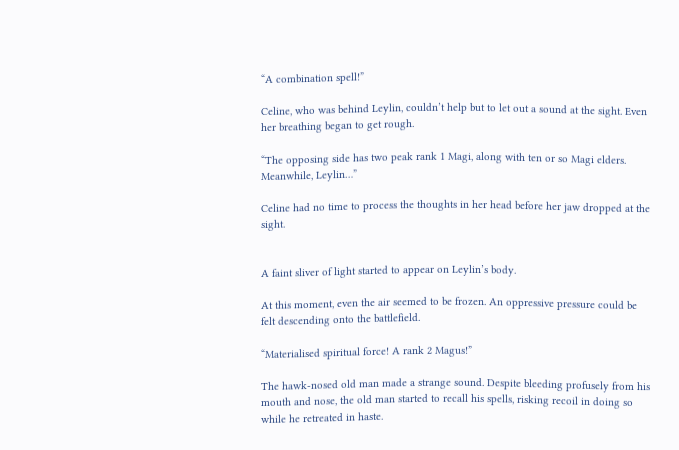“A combination spell!”

Celine, who was behind Leylin, couldn’t help but to let out a sound at the sight. Even her breathing began to get rough.

“The opposing side has two peak rank 1 Magi, along with ten or so Magi elders. Meanwhile, Leylin…”

Celine had no time to process the thoughts in her head before her jaw dropped at the sight.


A faint sliver of light started to appear on Leylin’s body.

At this moment, even the air seemed to be frozen. An oppressive pressure could be felt descending onto the battlefield.

“Materialised spiritual force! A rank 2 Magus!”

The hawk-nosed old man made a strange sound. Despite bleeding profusely from his mouth and nose, the old man started to recall his spells, risking recoil in doing so while he retreated in haste.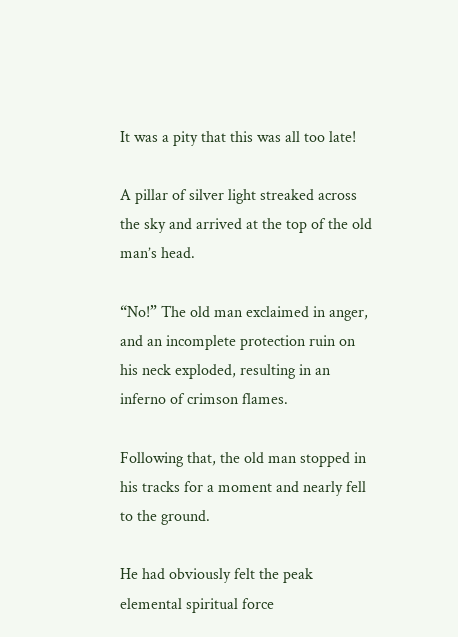It was a pity that this was all too late!

A pillar of silver light streaked across the sky and arrived at the top of the old man’s head.

“No!” The old man exclaimed in anger, and an incomplete protection ruin on his neck exploded, resulting in an inferno of crimson flames.

Following that, the old man stopped in his tracks for a moment and nearly fell to the ground.

He had obviously felt the peak elemental spiritual force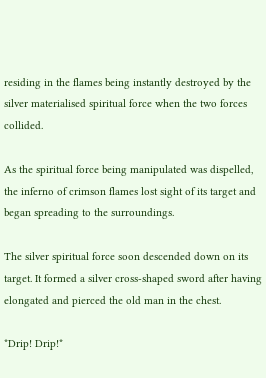residing in the flames being instantly destroyed by the silver materialised spiritual force when the two forces collided.

As the spiritual force being manipulated was dispelled, the inferno of crimson flames lost sight of its target and began spreading to the surroundings.

The silver spiritual force soon descended down on its target. It formed a silver cross-shaped sword after having elongated and pierced the old man in the chest.

*Drip! Drip!*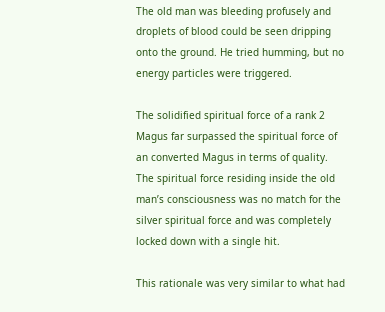The old man was bleeding profusely and droplets of blood could be seen dripping onto the ground. He tried humming, but no energy particles were triggered.

The solidified spiritual force of a rank 2 Magus far surpassed the spiritual force of an converted Magus in terms of quality. The spiritual force residing inside the old man’s consciousness was no match for the silver spiritual force and was completely locked down with a single hit.

This rationale was very similar to what had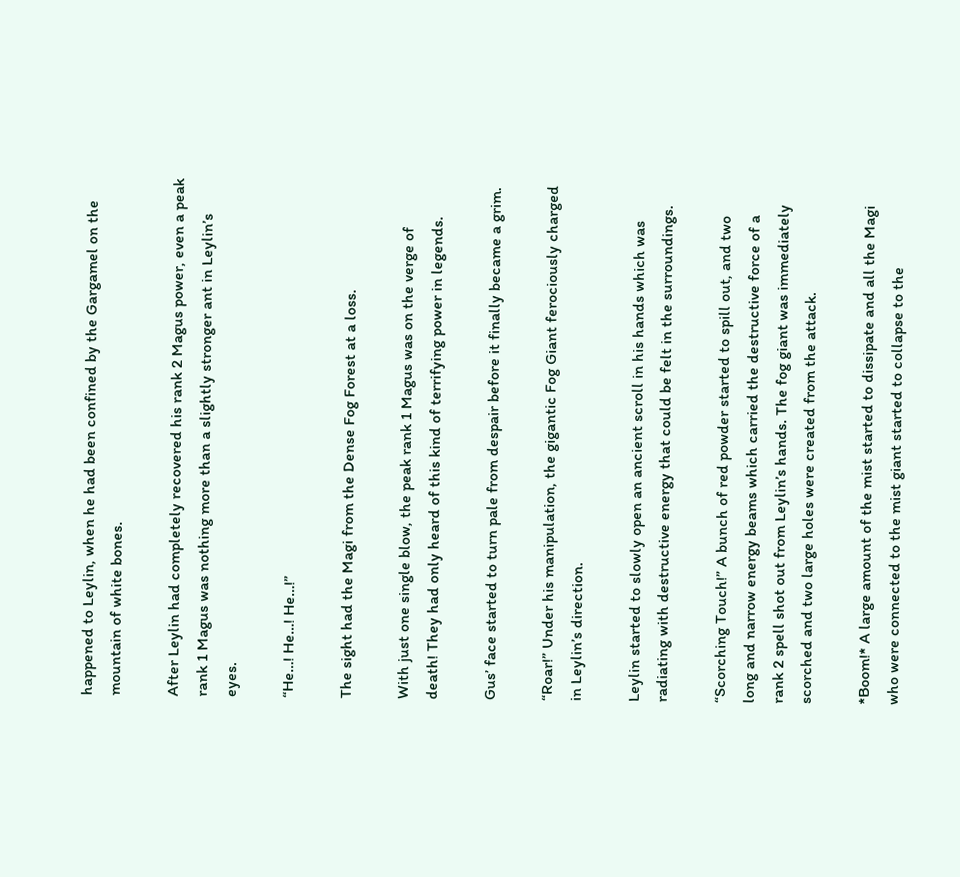happened to Leylin, when he had been confined by the Gargamel on the mountain of white bones.

After Leylin had completely recovered his rank 2 Magus power, even a peak rank 1 Magus was nothing more than a slightly stronger ant in Leylin’s eyes.

“He…! He…! He…!”

The sight had the Magi from the Dense Fog Forest at a loss.

With just one single blow, the peak rank 1 Magus was on the verge of death! They had only heard of this kind of terrifying power in legends.

Gus’ face started to turn pale from despair before it finally became a grim.

“Roar!” Under his manipulation, the gigantic Fog Giant ferociously charged in Leylin’s direction.

Leylin started to slowly open an ancient scroll in his hands which was radiating with destructive energy that could be felt in the surroundings.

“Scorching Touch!” A bunch of red powder started to spill out, and two long and narrow energy beams which carried the destructive force of a rank 2 spell shot out from Leylin’s hands. The fog giant was immediately scorched and two large holes were created from the attack.

*Boom!* A large amount of the mist started to dissipate and all the Magi who were connected to the mist giant started to collapse to the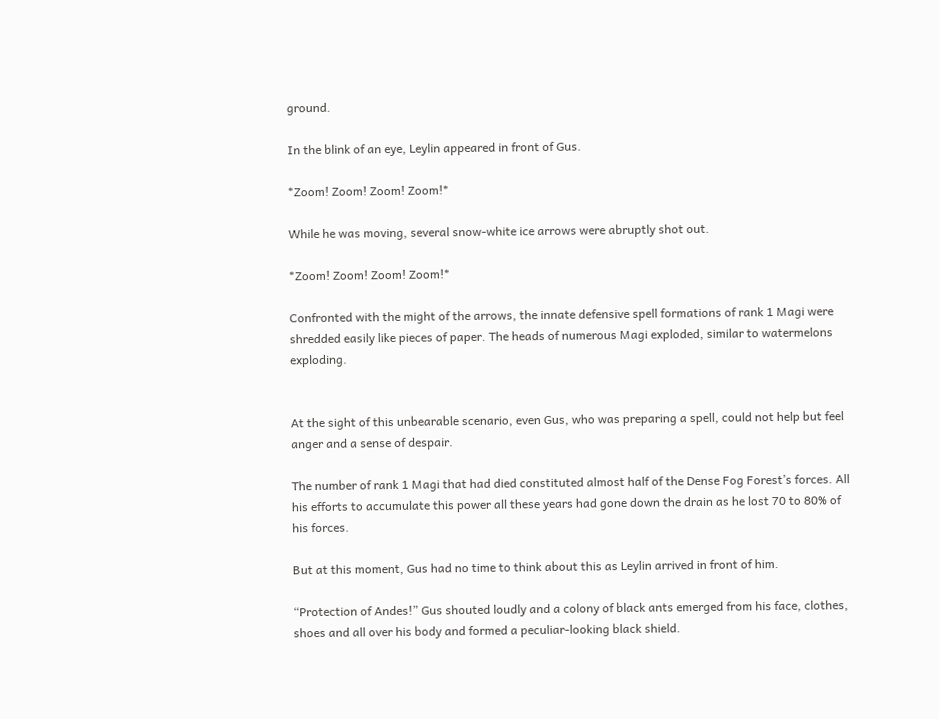ground.

In the blink of an eye, Leylin appeared in front of Gus.

*Zoom! Zoom! Zoom! Zoom!*

While he was moving, several snow-white ice arrows were abruptly shot out.

*Zoom! Zoom! Zoom! Zoom!*

Confronted with the might of the arrows, the innate defensive spell formations of rank 1 Magi were shredded easily like pieces of paper. The heads of numerous Magi exploded, similar to watermelons exploding.


At the sight of this unbearable scenario, even Gus, who was preparing a spell, could not help but feel anger and a sense of despair.

The number of rank 1 Magi that had died constituted almost half of the Dense Fog Forest’s forces. All his efforts to accumulate this power all these years had gone down the drain as he lost 70 to 80% of his forces.

But at this moment, Gus had no time to think about this as Leylin arrived in front of him.

“Protection of Andes!” Gus shouted loudly and a colony of black ants emerged from his face, clothes, shoes and all over his body and formed a peculiar-looking black shield.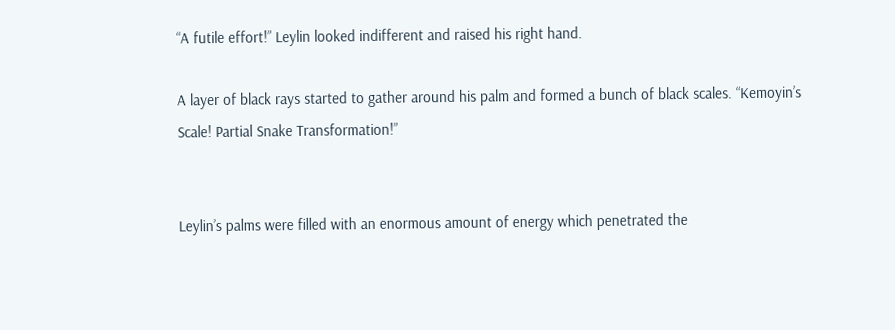“A futile effort!” Leylin looked indifferent and raised his right hand.

A layer of black rays started to gather around his palm and formed a bunch of black scales. “Kemoyin’s Scale! Partial Snake Transformation!”


Leylin’s palms were filled with an enormous amount of energy which penetrated the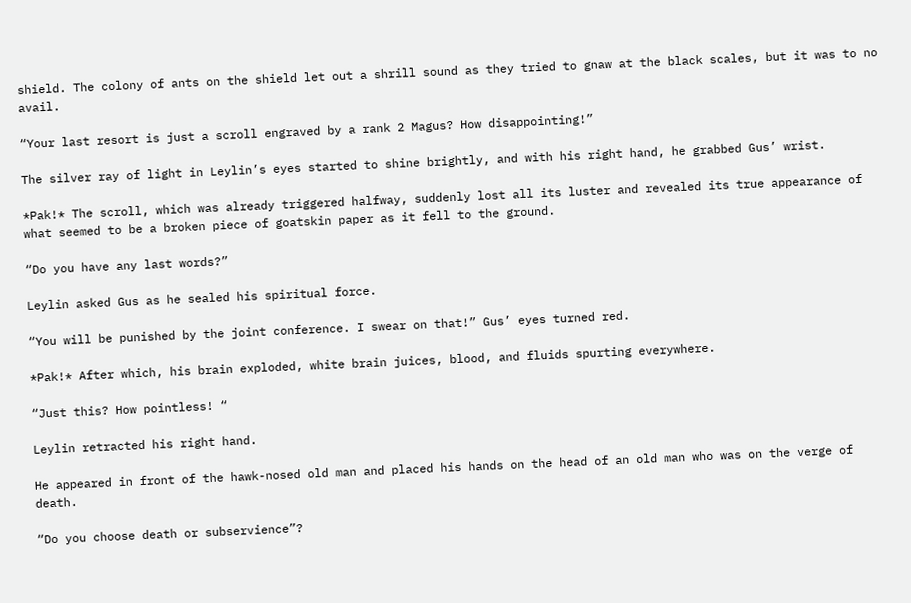shield. The colony of ants on the shield let out a shrill sound as they tried to gnaw at the black scales, but it was to no avail.

“Your last resort is just a scroll engraved by a rank 2 Magus? How disappointing!”

The silver ray of light in Leylin’s eyes started to shine brightly, and with his right hand, he grabbed Gus’ wrist.

*Pak!* The scroll, which was already triggered halfway, suddenly lost all its luster and revealed its true appearance of what seemed to be a broken piece of goatskin paper as it fell to the ground.

“Do you have any last words?”

Leylin asked Gus as he sealed his spiritual force.

“You will be punished by the joint conference. I swear on that!” Gus’ eyes turned red.

*Pak!* After which, his brain exploded, white brain juices, blood, and fluids spurting everywhere.

“Just this? How pointless! “

Leylin retracted his right hand.

He appeared in front of the hawk-nosed old man and placed his hands on the head of an old man who was on the verge of death.

“Do you choose death or subservience”?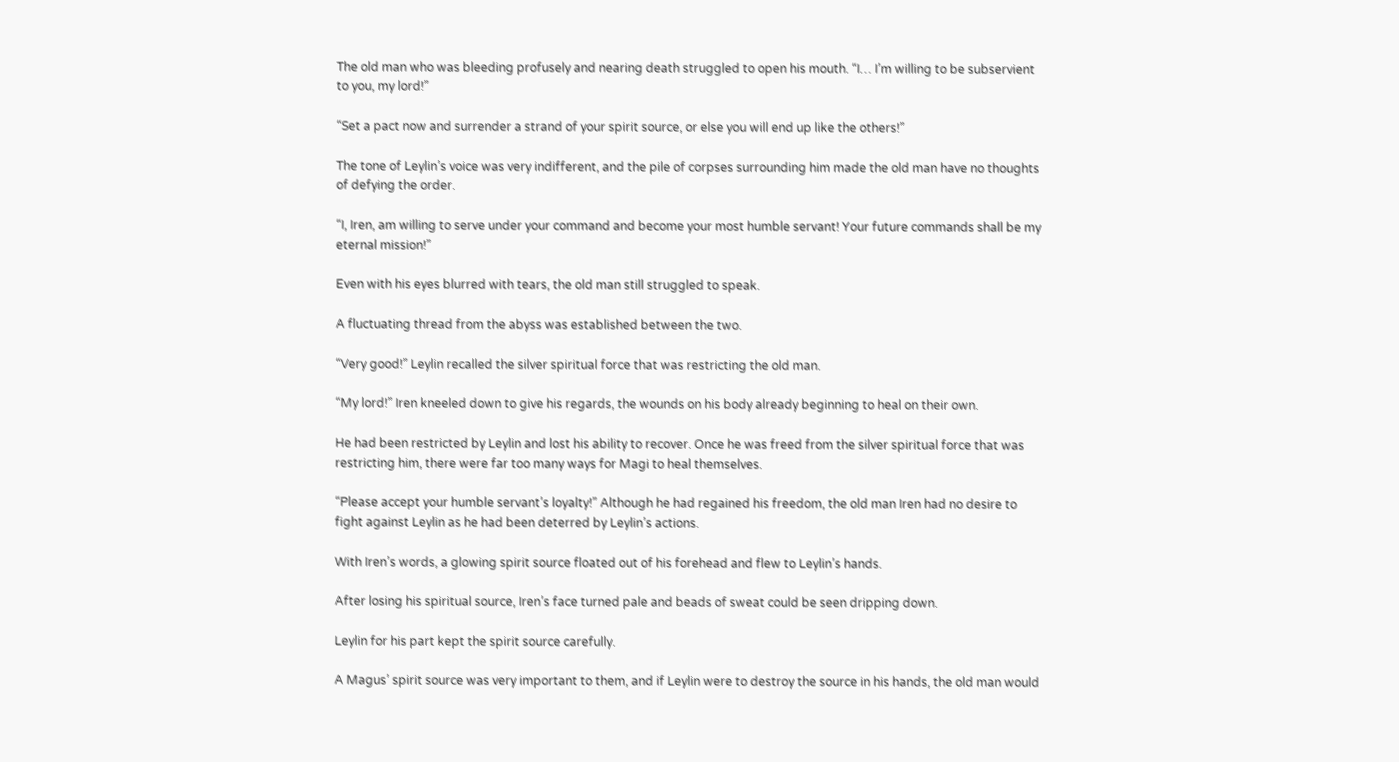The old man who was bleeding profusely and nearing death struggled to open his mouth. “I… I’m willing to be subservient to you, my lord!”

“Set a pact now and surrender a strand of your spirit source, or else you will end up like the others!”

The tone of Leylin’s voice was very indifferent, and the pile of corpses surrounding him made the old man have no thoughts of defying the order.

“I, Iren, am willing to serve under your command and become your most humble servant! Your future commands shall be my eternal mission!”

Even with his eyes blurred with tears, the old man still struggled to speak.

A fluctuating thread from the abyss was established between the two.

“Very good!” Leylin recalled the silver spiritual force that was restricting the old man.

“My lord!” Iren kneeled down to give his regards, the wounds on his body already beginning to heal on their own.

He had been restricted by Leylin and lost his ability to recover. Once he was freed from the silver spiritual force that was restricting him, there were far too many ways for Magi to heal themselves.

“Please accept your humble servant’s loyalty!” Although he had regained his freedom, the old man Iren had no desire to fight against Leylin as he had been deterred by Leylin’s actions.

With Iren’s words, a glowing spirit source floated out of his forehead and flew to Leylin’s hands.

After losing his spiritual source, Iren’s face turned pale and beads of sweat could be seen dripping down.

Leylin for his part kept the spirit source carefully.

A Magus’ spirit source was very important to them, and if Leylin were to destroy the source in his hands, the old man would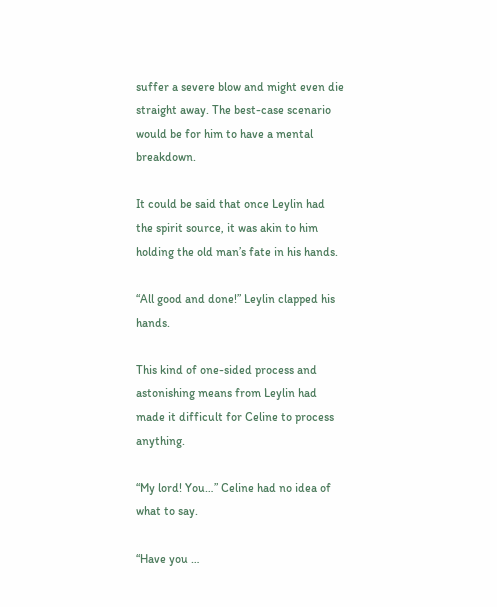suffer a severe blow and might even die straight away. The best-case scenario would be for him to have a mental breakdown.

It could be said that once Leylin had the spirit source, it was akin to him holding the old man’s fate in his hands.

“All good and done!” Leylin clapped his hands.

This kind of one-sided process and astonishing means from Leylin had made it difficult for Celine to process anything.

“My lord! You…” Celine had no idea of what to say.

“Have you …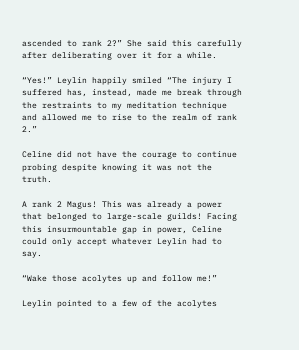ascended to rank 2?” She said this carefully after deliberating over it for a while.

“Yes!” Leylin happily smiled “The injury I suffered has, instead, made me break through the restraints to my meditation technique and allowed me to rise to the realm of rank 2.”

Celine did not have the courage to continue probing despite knowing it was not the truth.

A rank 2 Magus! This was already a power that belonged to large-scale guilds! Facing this insurmountable gap in power, Celine could only accept whatever Leylin had to say.

“Wake those acolytes up and follow me!”

Leylin pointed to a few of the acolytes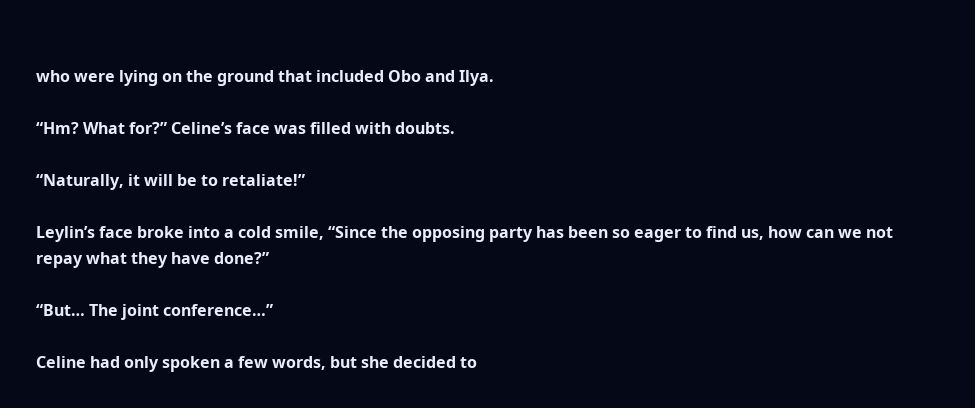who were lying on the ground that included Obo and Ilya.

“Hm? What for?” Celine’s face was filled with doubts.

“Naturally, it will be to retaliate!”

Leylin’s face broke into a cold smile, “Since the opposing party has been so eager to find us, how can we not repay what they have done?”

“But… The joint conference…”

Celine had only spoken a few words, but she decided to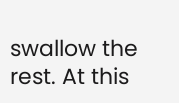swallow the rest. At this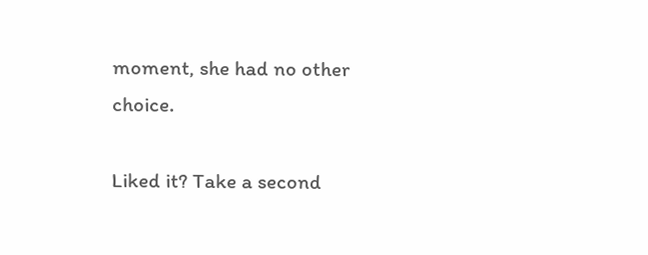moment, she had no other choice.

Liked it? Take a second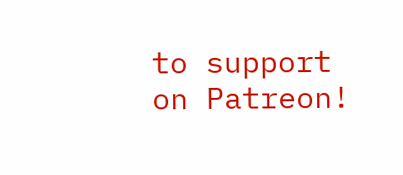to support on Patreon!